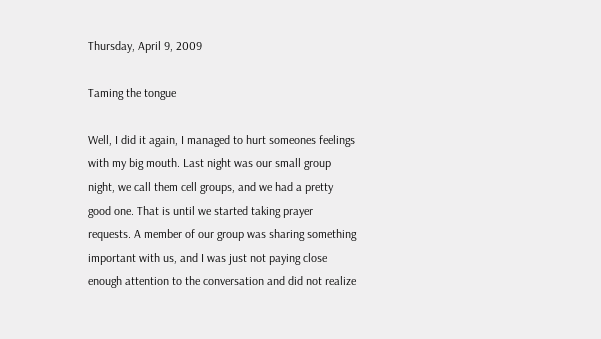Thursday, April 9, 2009

Taming the tongue

Well, I did it again, I managed to hurt someones feelings with my big mouth. Last night was our small group night, we call them cell groups, and we had a pretty good one. That is until we started taking prayer requests. A member of our group was sharing something important with us, and I was just not paying close enough attention to the conversation and did not realize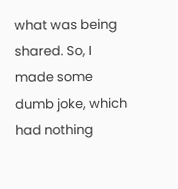what was being shared. So, I made some dumb joke, which had nothing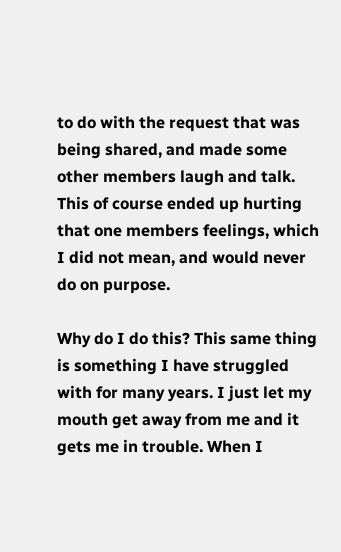to do with the request that was being shared, and made some other members laugh and talk. This of course ended up hurting that one members feelings, which I did not mean, and would never do on purpose.

Why do I do this? This same thing is something I have struggled with for many years. I just let my mouth get away from me and it gets me in trouble. When I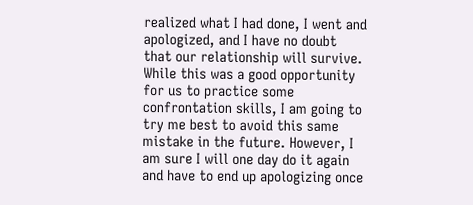realized what I had done, I went and apologized, and I have no doubt that our relationship will survive. While this was a good opportunity for us to practice some confrontation skills, I am going to try me best to avoid this same mistake in the future. However, I am sure I will one day do it again and have to end up apologizing once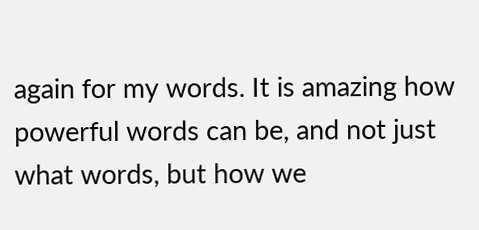again for my words. It is amazing how powerful words can be, and not just what words, but how we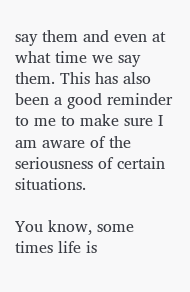say them and even at what time we say them. This has also been a good reminder to me to make sure I am aware of the seriousness of certain situations.

You know, some times life is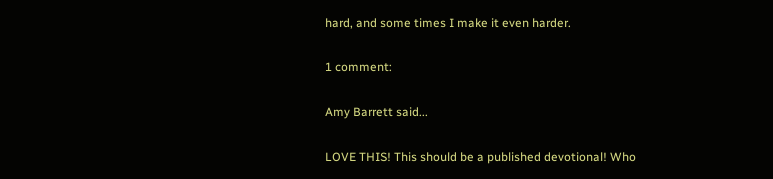hard, and some times I make it even harder.

1 comment:

Amy Barrett said...

LOVE THIS! This should be a published devotional! Who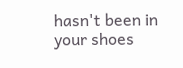hasn't been in your shoes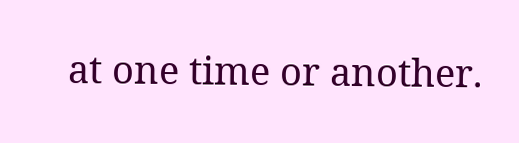at one time or another.